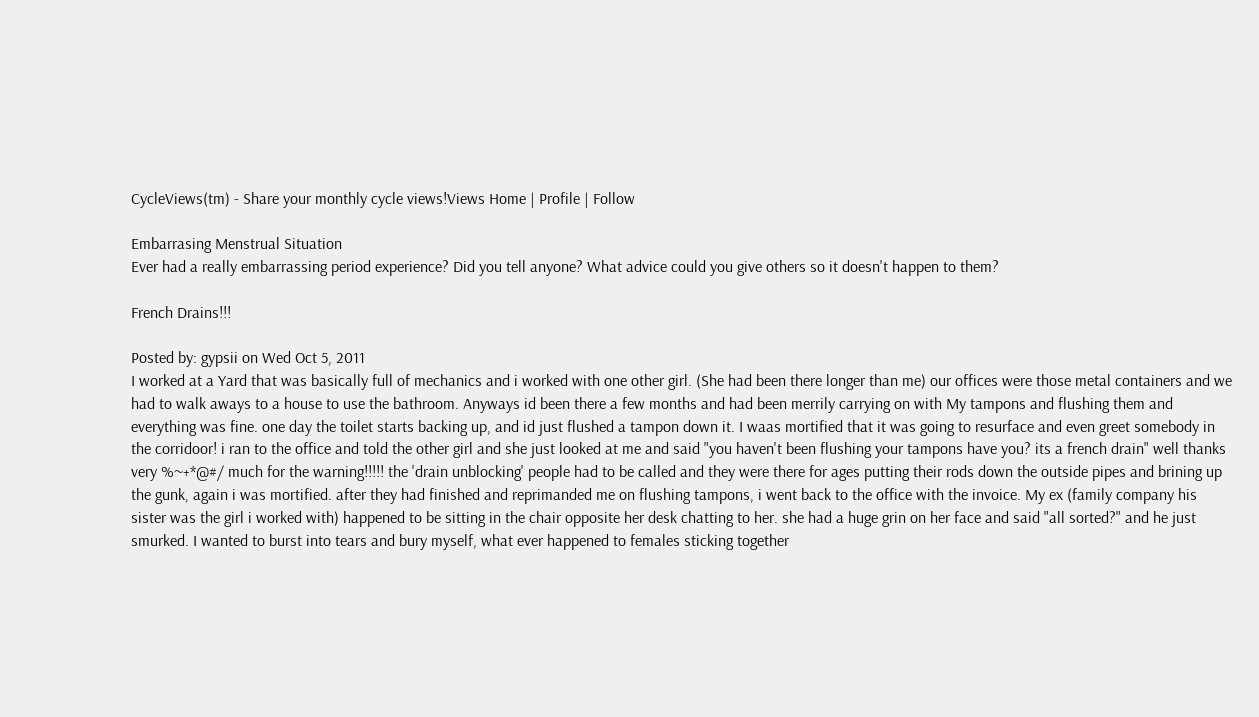CycleViews(tm) - Share your monthly cycle views!Views Home | Profile | Follow

Embarrasing Menstrual Situation
Ever had a really embarrassing period experience? Did you tell anyone? What advice could you give others so it doesn't happen to them?

French Drains!!!

Posted by: gypsii on Wed Oct 5, 2011
I worked at a Yard that was basically full of mechanics and i worked with one other girl. (She had been there longer than me) our offices were those metal containers and we had to walk aways to a house to use the bathroom. Anyways id been there a few months and had been merrily carrying on with My tampons and flushing them and everything was fine. one day the toilet starts backing up, and id just flushed a tampon down it. I waas mortified that it was going to resurface and even greet somebody in the corridoor! i ran to the office and told the other girl and she just looked at me and said "you haven't been flushing your tampons have you? its a french drain" well thanks very %~+*@#/ much for the warning!!!!! the 'drain unblocking' people had to be called and they were there for ages putting their rods down the outside pipes and brining up the gunk, again i was mortified. after they had finished and reprimanded me on flushing tampons, i went back to the office with the invoice. My ex (family company his sister was the girl i worked with) happened to be sitting in the chair opposite her desk chatting to her. she had a huge grin on her face and said "all sorted?" and he just smurked. I wanted to burst into tears and bury myself, what ever happened to females sticking together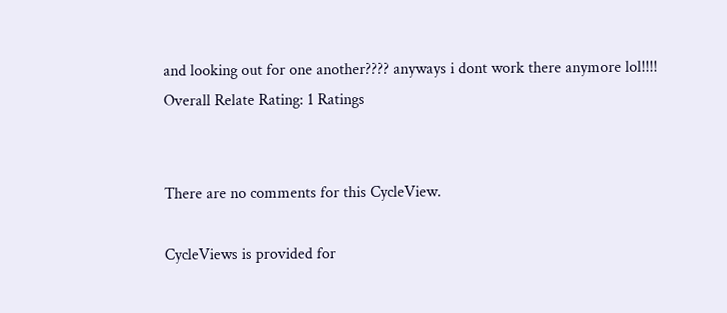and looking out for one another???? anyways i dont work there anymore lol!!!!
Overall Relate Rating: 1 Ratings


There are no comments for this CycleView.

CycleViews is provided for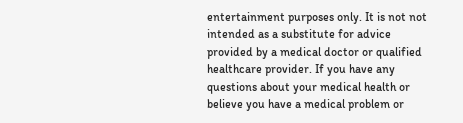entertainment purposes only. It is not not intended as a substitute for advice provided by a medical doctor or qualified healthcare provider. If you have any questions about your medical health or believe you have a medical problem or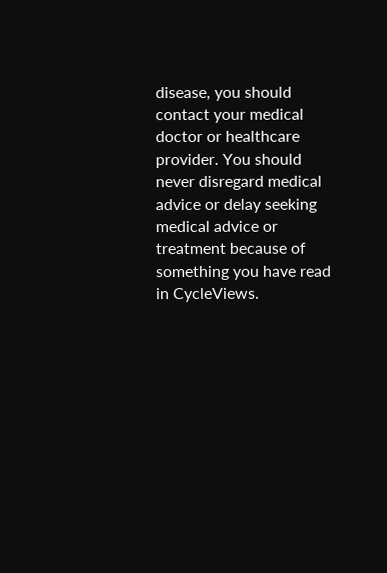disease, you should contact your medical doctor or healthcare provider. You should never disregard medical advice or delay seeking medical advice or treatment because of something you have read in CycleViews.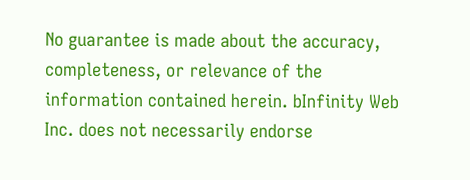No guarantee is made about the accuracy, completeness, or relevance of the information contained herein. bInfinity Web Inc. does not necessarily endorse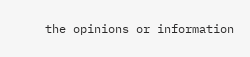the opinions or information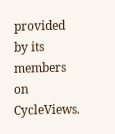provided by its members on CycleViews.